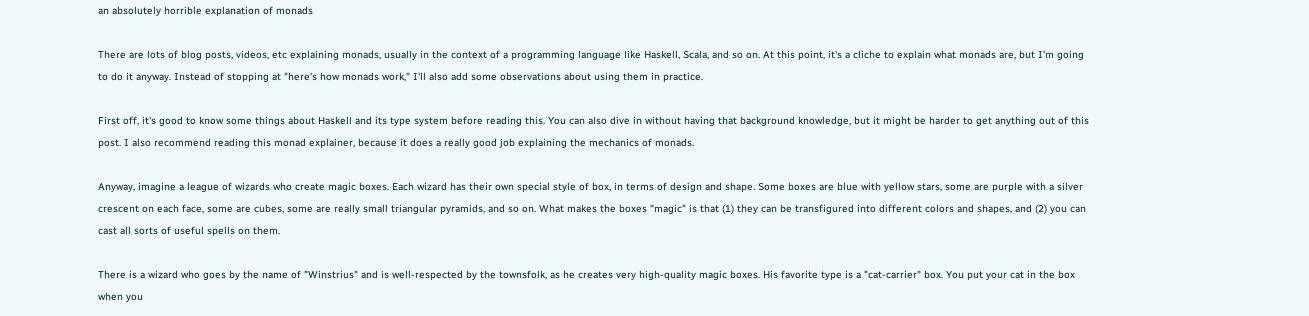an absolutely horrible explanation of monads

There are lots of blog posts, videos, etc explaining monads, usually in the context of a programming language like Haskell, Scala, and so on. At this point, it's a cliche to explain what monads are, but I'm going to do it anyway. Instead of stopping at "here's how monads work," I'll also add some observations about using them in practice.

First off, it's good to know some things about Haskell and its type system before reading this. You can also dive in without having that background knowledge, but it might be harder to get anything out of this post. I also recommend reading this monad explainer, because it does a really good job explaining the mechanics of monads.

Anyway, imagine a league of wizards who create magic boxes. Each wizard has their own special style of box, in terms of design and shape. Some boxes are blue with yellow stars, some are purple with a silver crescent on each face, some are cubes, some are really small triangular pyramids, and so on. What makes the boxes "magic" is that (1) they can be transfigured into different colors and shapes, and (2) you can cast all sorts of useful spells on them.

There is a wizard who goes by the name of "Winstrius" and is well-respected by the townsfolk, as he creates very high-quality magic boxes. His favorite type is a "cat-carrier" box. You put your cat in the box when you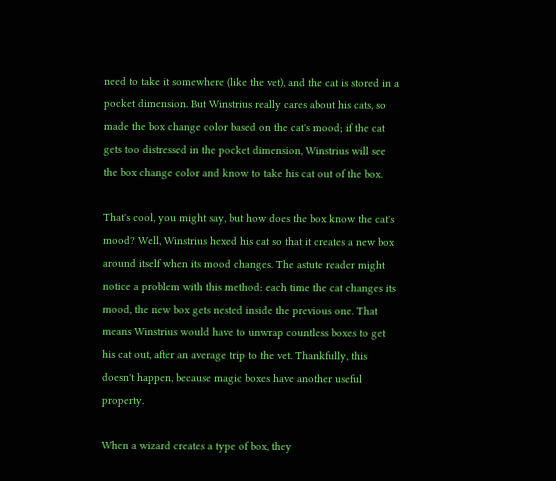need to take it somewhere (like the vet), and the cat is stored in a pocket dimension. But Winstrius really cares about his cats, so made the box change color based on the cat's mood; if the cat gets too distressed in the pocket dimension, Winstrius will see the box change color and know to take his cat out of the box.

That's cool, you might say, but how does the box know the cat's mood? Well, Winstrius hexed his cat so that it creates a new box around itself when its mood changes. The astute reader might notice a problem with this method: each time the cat changes its mood, the new box gets nested inside the previous one. That means Winstrius would have to unwrap countless boxes to get his cat out, after an average trip to the vet. Thankfully, this doesn't happen, because magic boxes have another useful property.

When a wizard creates a type of box, they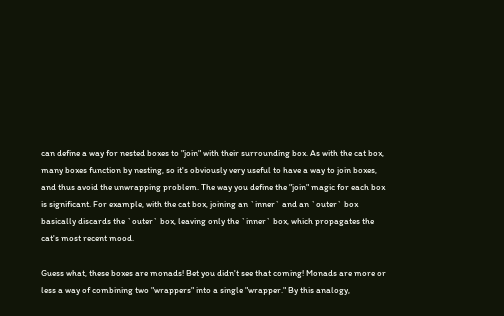can define a way for nested boxes to "join" with their surrounding box. As with the cat box, many boxes function by nesting, so it's obviously very useful to have a way to join boxes, and thus avoid the unwrapping problem. The way you define the "join" magic for each box is significant. For example, with the cat box, joining an `inner` and an `outer` box basically discards the `outer` box, leaving only the `inner` box, which propagates the cat's most recent mood.

Guess what, these boxes are monads! Bet you didn't see that coming! Monads are more or less a way of combining two "wrappers" into a single "wrapper." By this analogy,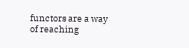functors are a way of reaching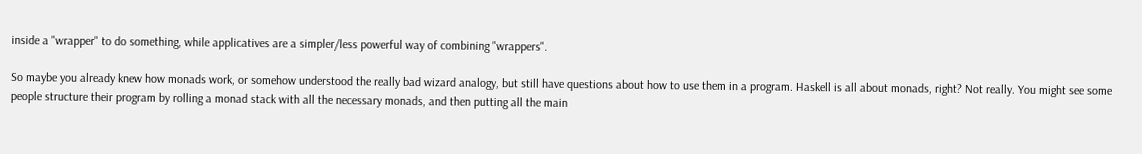inside a "wrapper" to do something, while applicatives are a simpler/less powerful way of combining "wrappers".

So maybe you already knew how monads work, or somehow understood the really bad wizard analogy, but still have questions about how to use them in a program. Haskell is all about monads, right? Not really. You might see some people structure their program by rolling a monad stack with all the necessary monads, and then putting all the main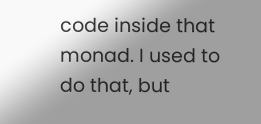code inside that monad. I used to do that, but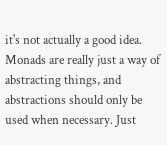it's not actually a good idea. Monads are really just a way of abstracting things, and abstractions should only be used when necessary. Just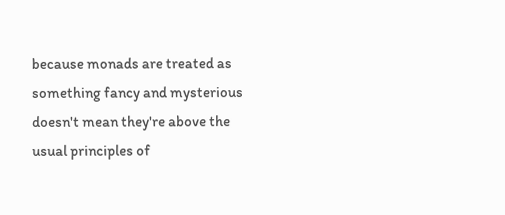because monads are treated as something fancy and mysterious doesn't mean they're above the usual principles of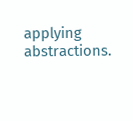applying abstractions.